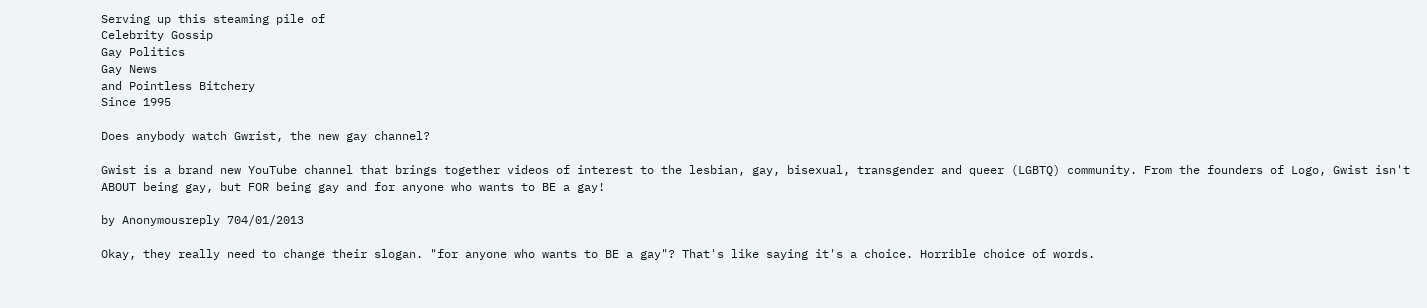Serving up this steaming pile of
Celebrity Gossip
Gay Politics
Gay News
and Pointless Bitchery
Since 1995

Does anybody watch Gwrist, the new gay channel?

Gwist is a brand new YouTube channel that brings together videos of interest to the lesbian, gay, bisexual, transgender and queer (LGBTQ) community. From the founders of Logo, Gwist isn't ABOUT being gay, but FOR being gay and for anyone who wants to BE a gay!

by Anonymousreply 704/01/2013

Okay, they really need to change their slogan. "for anyone who wants to BE a gay"? That's like saying it's a choice. Horrible choice of words.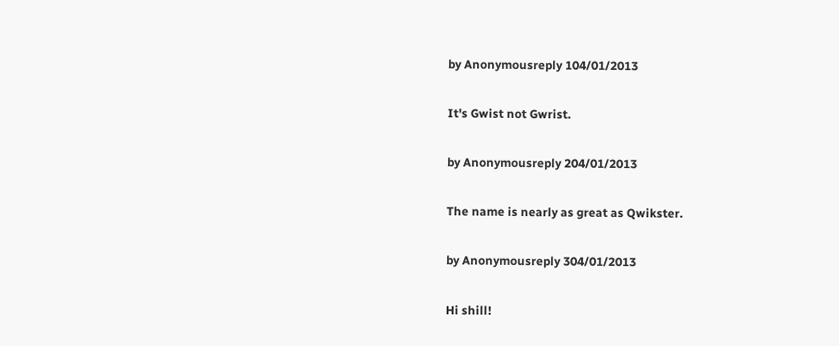by Anonymousreply 104/01/2013

It's Gwist not Gwrist.

by Anonymousreply 204/01/2013

The name is nearly as great as Qwikster.

by Anonymousreply 304/01/2013

Hi shill!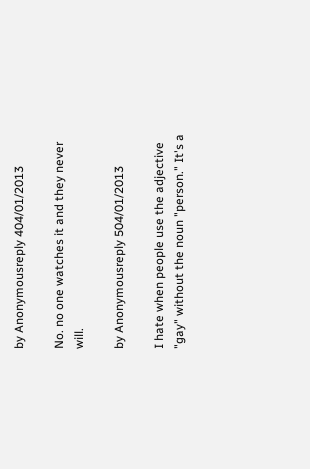by Anonymousreply 404/01/2013

No. no one watches it and they never will.

by Anonymousreply 504/01/2013

I hate when people use the adjective "gay" without the noun "person." It's a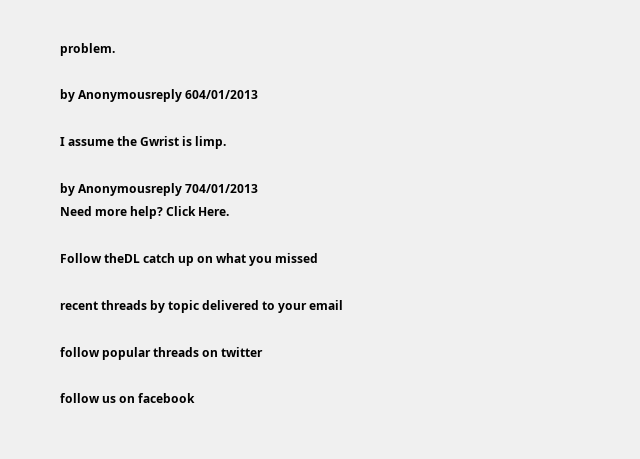problem.

by Anonymousreply 604/01/2013

I assume the Gwrist is limp.

by Anonymousreply 704/01/2013
Need more help? Click Here.

Follow theDL catch up on what you missed

recent threads by topic delivered to your email

follow popular threads on twitter

follow us on facebook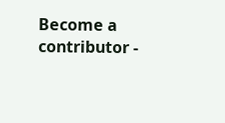Become a contributor -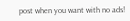post when you want with no ads!